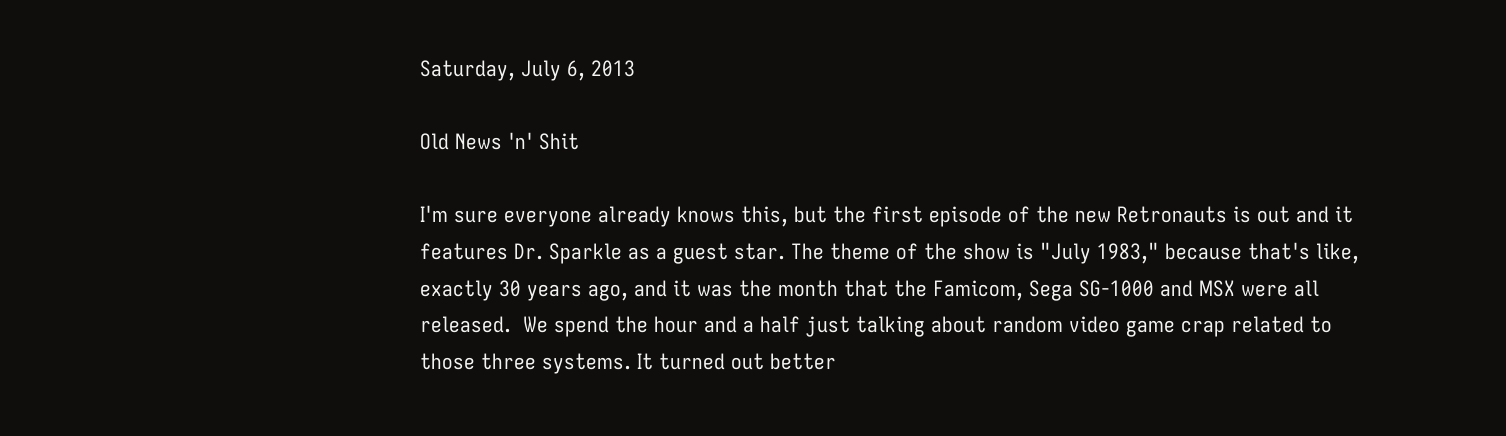Saturday, July 6, 2013

Old News 'n' Shit

I'm sure everyone already knows this, but the first episode of the new Retronauts is out and it features Dr. Sparkle as a guest star. The theme of the show is "July 1983," because that's like, exactly 30 years ago, and it was the month that the Famicom, Sega SG-1000 and MSX were all released.  We spend the hour and a half just talking about random video game crap related to those three systems. It turned out better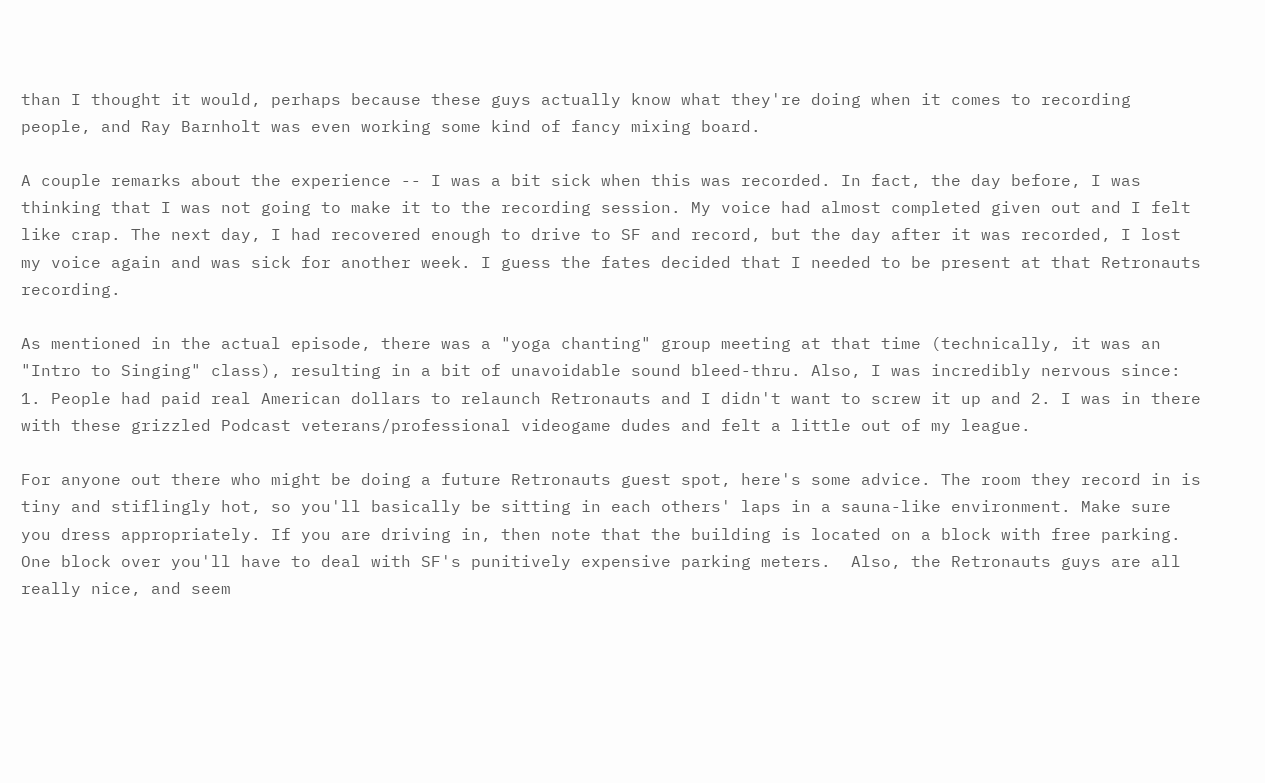than I thought it would, perhaps because these guys actually know what they're doing when it comes to recording people, and Ray Barnholt was even working some kind of fancy mixing board.

A couple remarks about the experience -- I was a bit sick when this was recorded. In fact, the day before, I was thinking that I was not going to make it to the recording session. My voice had almost completed given out and I felt like crap. The next day, I had recovered enough to drive to SF and record, but the day after it was recorded, I lost my voice again and was sick for another week. I guess the fates decided that I needed to be present at that Retronauts recording.

As mentioned in the actual episode, there was a "yoga chanting" group meeting at that time (technically, it was an "Intro to Singing" class), resulting in a bit of unavoidable sound bleed-thru. Also, I was incredibly nervous since: 1. People had paid real American dollars to relaunch Retronauts and I didn't want to screw it up and 2. I was in there with these grizzled Podcast veterans/professional videogame dudes and felt a little out of my league.

For anyone out there who might be doing a future Retronauts guest spot, here's some advice. The room they record in is tiny and stiflingly hot, so you'll basically be sitting in each others' laps in a sauna-like environment. Make sure you dress appropriately. If you are driving in, then note that the building is located on a block with free parking. One block over you'll have to deal with SF's punitively expensive parking meters.  Also, the Retronauts guys are all really nice, and seem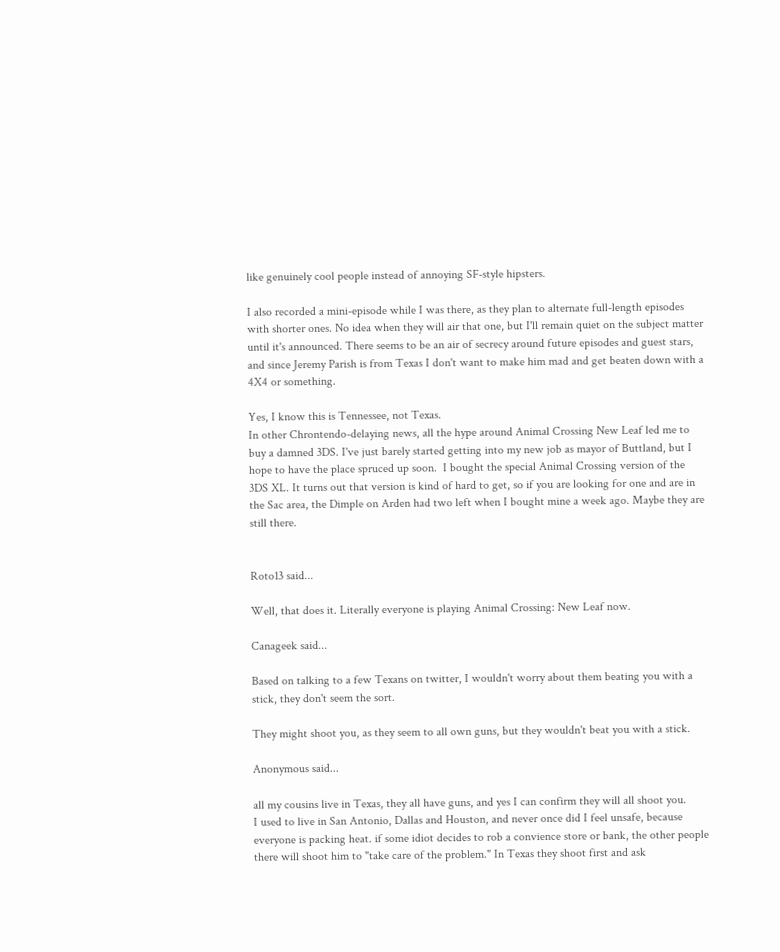like genuinely cool people instead of annoying SF-style hipsters.

I also recorded a mini-episode while I was there, as they plan to alternate full-length episodes with shorter ones. No idea when they will air that one, but I'll remain quiet on the subject matter until it's announced. There seems to be an air of secrecy around future episodes and guest stars, and since Jeremy Parish is from Texas I don't want to make him mad and get beaten down with a 4X4 or something.

Yes, I know this is Tennessee, not Texas.
In other Chrontendo-delaying news, all the hype around Animal Crossing New Leaf led me to buy a damned 3DS. I've just barely started getting into my new job as mayor of Buttland, but I hope to have the place spruced up soon.  I bought the special Animal Crossing version of the 3DS XL. It turns out that version is kind of hard to get, so if you are looking for one and are in the Sac area, the Dimple on Arden had two left when I bought mine a week ago. Maybe they are still there.


Roto13 said...

Well, that does it. Literally everyone is playing Animal Crossing: New Leaf now.

Canageek said...

Based on talking to a few Texans on twitter, I wouldn't worry about them beating you with a stick, they don't seem the sort.

They might shoot you, as they seem to all own guns, but they wouldn't beat you with a stick.

Anonymous said...

all my cousins live in Texas, they all have guns, and yes I can confirm they will all shoot you.
I used to live in San Antonio, Dallas and Houston, and never once did I feel unsafe, because everyone is packing heat. if some idiot decides to rob a convience store or bank, the other people there will shoot him to "take care of the problem." In Texas they shoot first and ask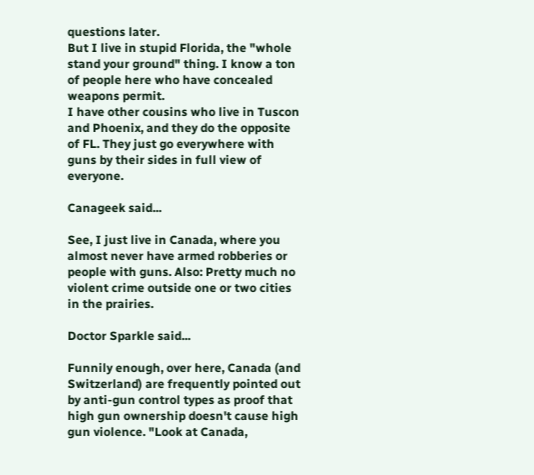questions later.
But I live in stupid Florida, the "whole stand your ground" thing. I know a ton of people here who have concealed weapons permit.
I have other cousins who live in Tuscon and Phoenix, and they do the opposite of FL. They just go everywhere with guns by their sides in full view of everyone.

Canageek said...

See, I just live in Canada, where you almost never have armed robberies or people with guns. Also: Pretty much no violent crime outside one or two cities in the prairies.

Doctor Sparkle said...

Funnily enough, over here, Canada (and Switzerland) are frequently pointed out by anti-gun control types as proof that high gun ownership doesn't cause high gun violence. "Look at Canada,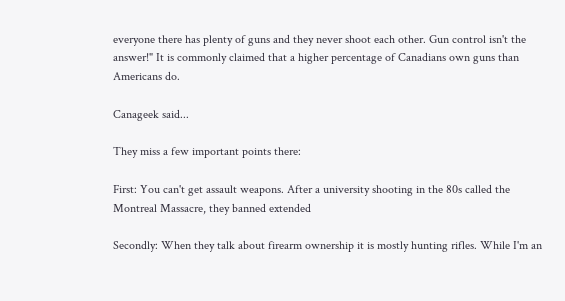everyone there has plenty of guns and they never shoot each other. Gun control isn't the answer!" It is commonly claimed that a higher percentage of Canadians own guns than Americans do.

Canageek said...

They miss a few important points there:

First: You can't get assault weapons. After a university shooting in the 80s called the Montreal Massacre, they banned extended

Secondly: When they talk about firearm ownership it is mostly hunting rifles. While I'm an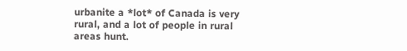urbanite a *lot* of Canada is very rural, and a lot of people in rural areas hunt.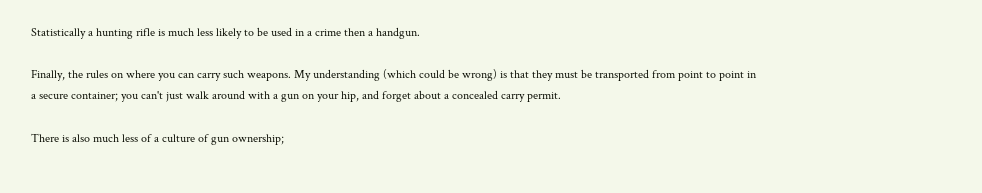Statistically a hunting rifle is much less likely to be used in a crime then a handgun.

Finally, the rules on where you can carry such weapons. My understanding (which could be wrong) is that they must be transported from point to point in a secure container; you can't just walk around with a gun on your hip, and forget about a concealed carry permit.

There is also much less of a culture of gun ownership;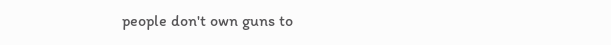people don't own guns to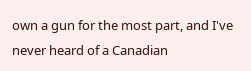own a gun for the most part, and I've never heard of a Canadian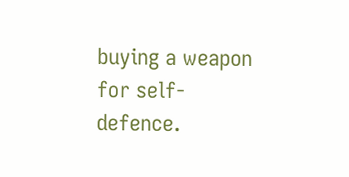buying a weapon for self-defence.